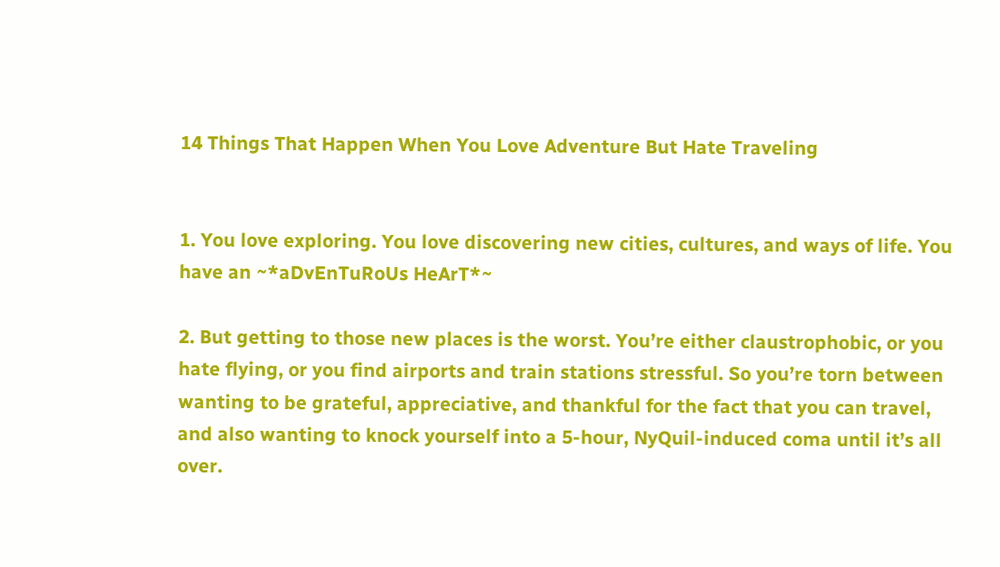14 Things That Happen When You Love Adventure But Hate Traveling


1. You love exploring. You love discovering new cities, cultures, and ways of life. You have an ~*aDvEnTuRoUs HeArT*~

2. But getting to those new places is the worst. You’re either claustrophobic, or you hate flying, or you find airports and train stations stressful. So you’re torn between wanting to be grateful, appreciative, and thankful for the fact that you can travel, and also wanting to knock yourself into a 5-hour, NyQuil-induced coma until it’s all over.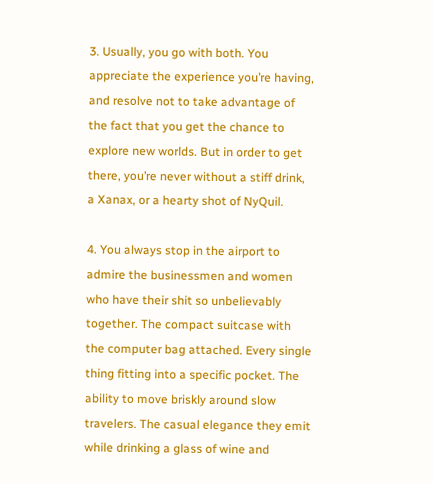3. Usually, you go with both. You appreciate the experience you’re having, and resolve not to take advantage of the fact that you get the chance to explore new worlds. But in order to get there, you’re never without a stiff drink, a Xanax, or a hearty shot of NyQuil.

4. You always stop in the airport to admire the businessmen and women who have their shit so unbelievably together. The compact suitcase with the computer bag attached. Every single thing fitting into a specific pocket. The ability to move briskly around slow travelers. The casual elegance they emit while drinking a glass of wine and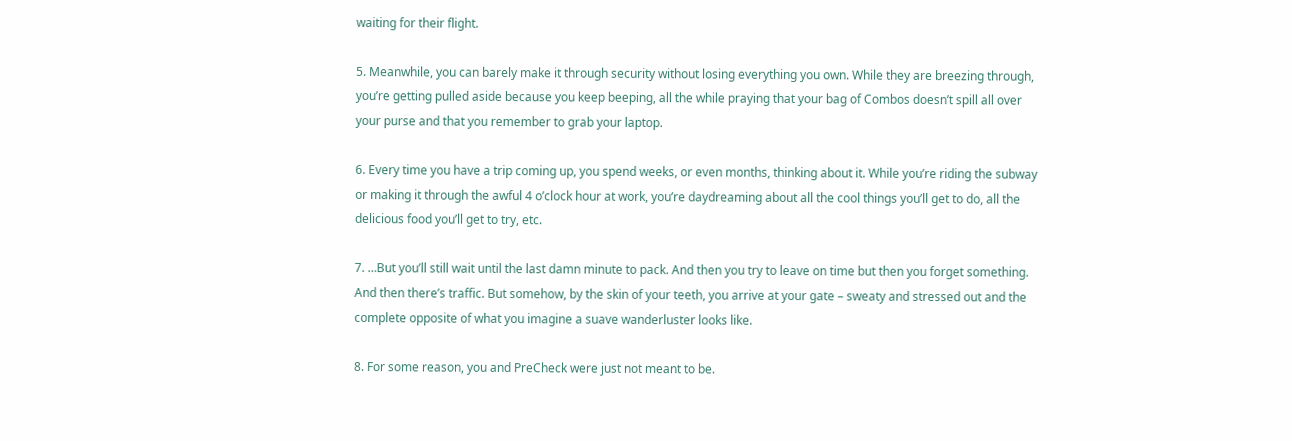waiting for their flight.

5. Meanwhile, you can barely make it through security without losing everything you own. While they are breezing through, you’re getting pulled aside because you keep beeping, all the while praying that your bag of Combos doesn’t spill all over your purse and that you remember to grab your laptop.

6. Every time you have a trip coming up, you spend weeks, or even months, thinking about it. While you’re riding the subway or making it through the awful 4 o’clock hour at work, you’re daydreaming about all the cool things you’ll get to do, all the delicious food you’ll get to try, etc.

7. …But you’ll still wait until the last damn minute to pack. And then you try to leave on time but then you forget something. And then there’s traffic. But somehow, by the skin of your teeth, you arrive at your gate – sweaty and stressed out and the complete opposite of what you imagine a suave wanderluster looks like.

8. For some reason, you and PreCheck were just not meant to be.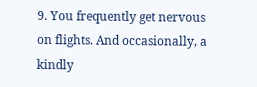9. You frequently get nervous on flights. And occasionally, a kindly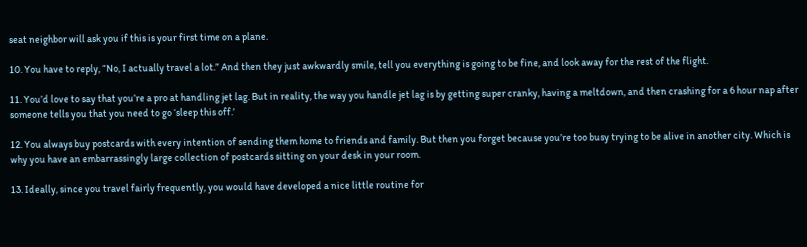seat neighbor will ask you if this is your first time on a plane.

10. You have to reply, “No, I actually travel a lot.” And then they just awkwardly smile, tell you everything is going to be fine, and look away for the rest of the flight.

11. You’d love to say that you’re a pro at handling jet lag. But in reality, the way you handle jet lag is by getting super cranky, having a meltdown, and then crashing for a 6 hour nap after someone tells you that you need to go ‘sleep this off.’

12. You always buy postcards with every intention of sending them home to friends and family. But then you forget because you’re too busy trying to be alive in another city. Which is why you have an embarrassingly large collection of postcards sitting on your desk in your room.

13. Ideally, since you travel fairly frequently, you would have developed a nice little routine for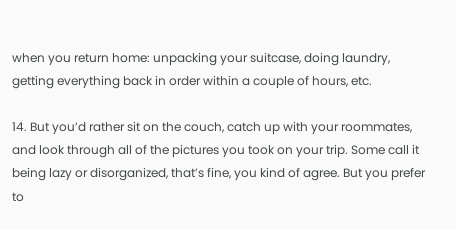when you return home: unpacking your suitcase, doing laundry, getting everything back in order within a couple of hours, etc.

14. But you’d rather sit on the couch, catch up with your roommates, and look through all of the pictures you took on your trip. Some call it being lazy or disorganized, that’s fine, you kind of agree. But you prefer to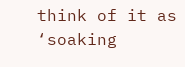think of it as ‘soaking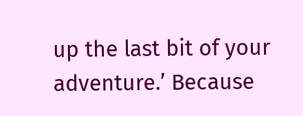up the last bit of your adventure.’ Because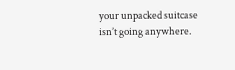your unpacked suitcase isn’t going anywhere.